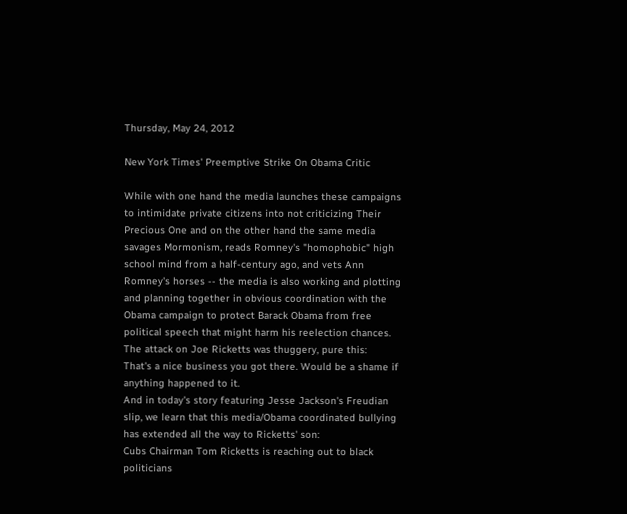Thursday, May 24, 2012

New York Times' Preemptive Strike On Obama Critic

While with one hand the media launches these campaigns to intimidate private citizens into not criticizing Their Precious One and on the other hand the same media savages Mormonism, reads Romney's "homophobic" high school mind from a half-century ago, and vets Ann Romney's horses -- the media is also working and plotting and planning together in obvious coordination with the Obama campaign to protect Barack Obama from free political speech that might harm his reelection chances.
The attack on Joe Ricketts was thuggery, pure this:
That's a nice business you got there. Would be a shame if anything happened to it.
And in today's story featuring Jesse Jackson's Freudian slip, we learn that this media/Obama coordinated bullying has extended all the way to Ricketts' son:
Cubs Chairman Tom Ricketts is reaching out to black politicians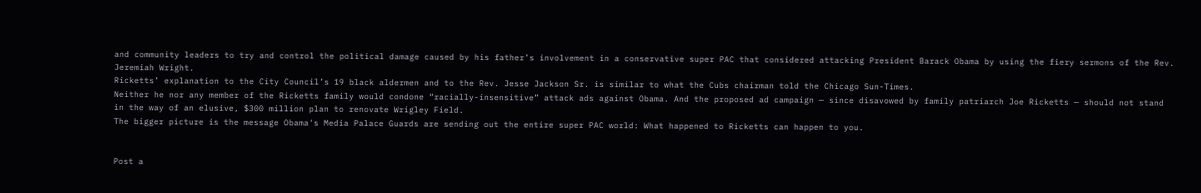and community leaders to try and control the political damage caused by his father’s involvement in a conservative super PAC that considered attacking President Barack Obama by using the fiery sermons of the Rev. Jeremiah Wright.
Ricketts’ explanation to the City Council’s 19 black aldermen and to the Rev. Jesse Jackson Sr. is similar to what the Cubs chairman told the Chicago Sun-Times.
Neither he nor any member of the Ricketts family would condone “racially-insensitive” attack ads against Obama. And the proposed ad campaign — since disavowed by family patriarch Joe Ricketts — should not stand in the way of an elusive, $300 million plan to renovate Wrigley Field.
The bigger picture is the message Obama's Media Palace Guards are sending out the entire super PAC world: What happened to Ricketts can happen to you.


Post a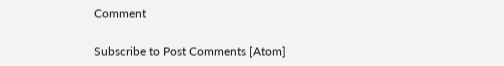Comment

Subscribe to Post Comments [Atom]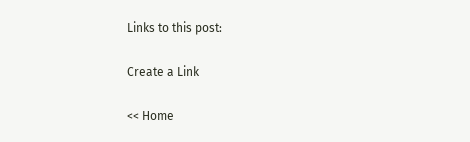Links to this post:

Create a Link

<< Home